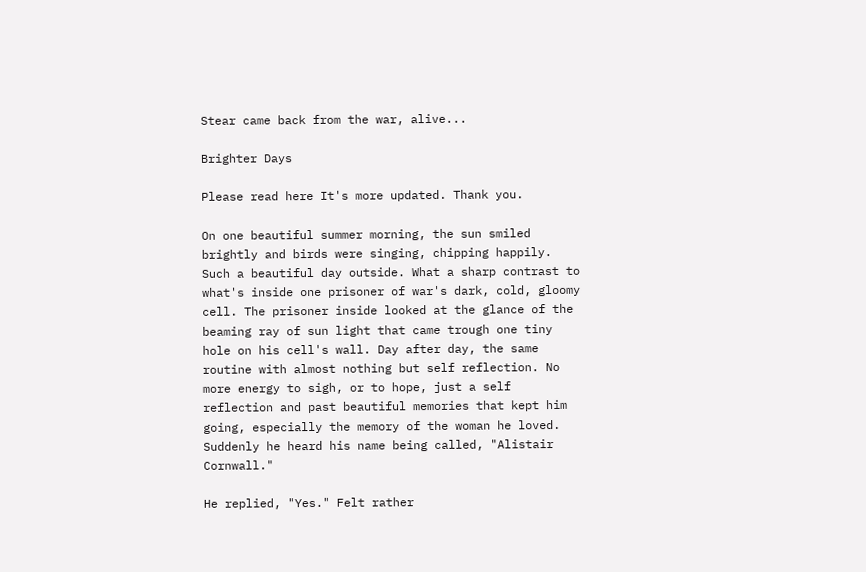Stear came back from the war, alive...

Brighter Days

Please read here It's more updated. Thank you.

On one beautiful summer morning, the sun smiled brightly and birds were singing, chipping happily. Such a beautiful day outside. What a sharp contrast to what's inside one prisoner of war's dark, cold, gloomy cell. The prisoner inside looked at the glance of the beaming ray of sun light that came trough one tiny hole on his cell's wall. Day after day, the same routine with almost nothing but self reflection. No more energy to sigh, or to hope, just a self reflection and past beautiful memories that kept him going, especially the memory of the woman he loved. Suddenly he heard his name being called, "Alistair Cornwall."

He replied, "Yes." Felt rather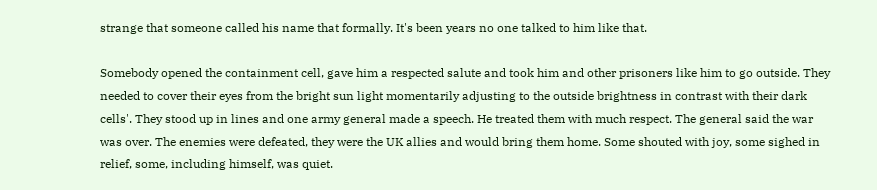strange that someone called his name that formally. It's been years no one talked to him like that.

Somebody opened the containment cell, gave him a respected salute and took him and other prisoners like him to go outside. They needed to cover their eyes from the bright sun light momentarily adjusting to the outside brightness in contrast with their dark cells'. They stood up in lines and one army general made a speech. He treated them with much respect. The general said the war was over. The enemies were defeated, they were the UK allies and would bring them home. Some shouted with joy, some sighed in relief, some, including himself, was quiet.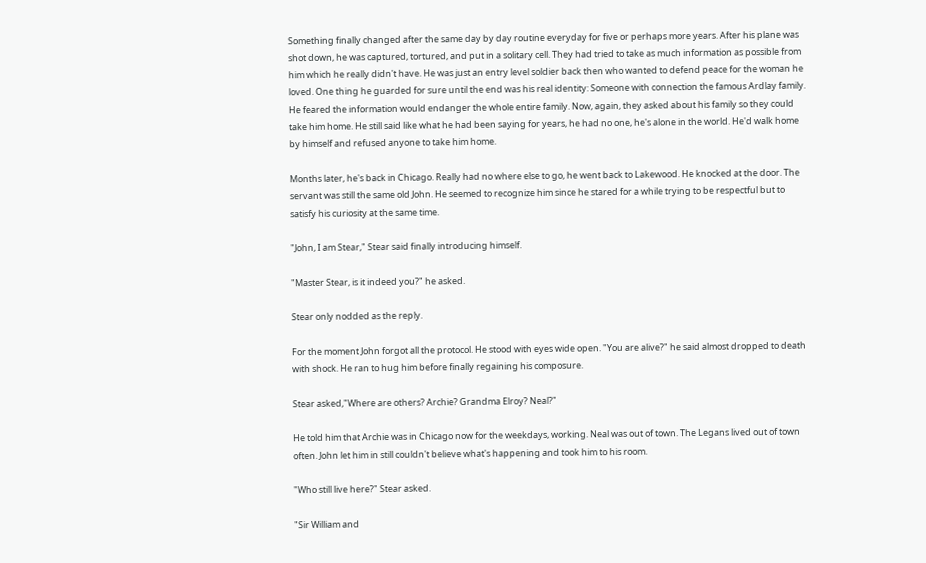Something finally changed after the same day by day routine everyday for five or perhaps more years. After his plane was shot down, he was captured, tortured, and put in a solitary cell. They had tried to take as much information as possible from him which he really didn't have. He was just an entry level soldier back then who wanted to defend peace for the woman he loved. One thing he guarded for sure until the end was his real identity: Someone with connection the famous Ardlay family. He feared the information would endanger the whole entire family. Now, again, they asked about his family so they could take him home. He still said like what he had been saying for years, he had no one, he's alone in the world. He'd walk home by himself and refused anyone to take him home.

Months later, he's back in Chicago. Really had no where else to go, he went back to Lakewood. He knocked at the door. The servant was still the same old John. He seemed to recognize him since he stared for a while trying to be respectful but to satisfy his curiosity at the same time.

"John, I am Stear," Stear said finally introducing himself.

"Master Stear, is it indeed you?" he asked.

Stear only nodded as the reply.

For the moment John forgot all the protocol. He stood with eyes wide open. "You are alive?" he said almost dropped to death with shock. He ran to hug him before finally regaining his composure.

Stear asked,"Where are others? Archie? Grandma Elroy? Neal?"

He told him that Archie was in Chicago now for the weekdays, working. Neal was out of town. The Legans lived out of town often. John let him in still couldn't believe what's happening and took him to his room.

"Who still live here?" Stear asked.

"Sir William and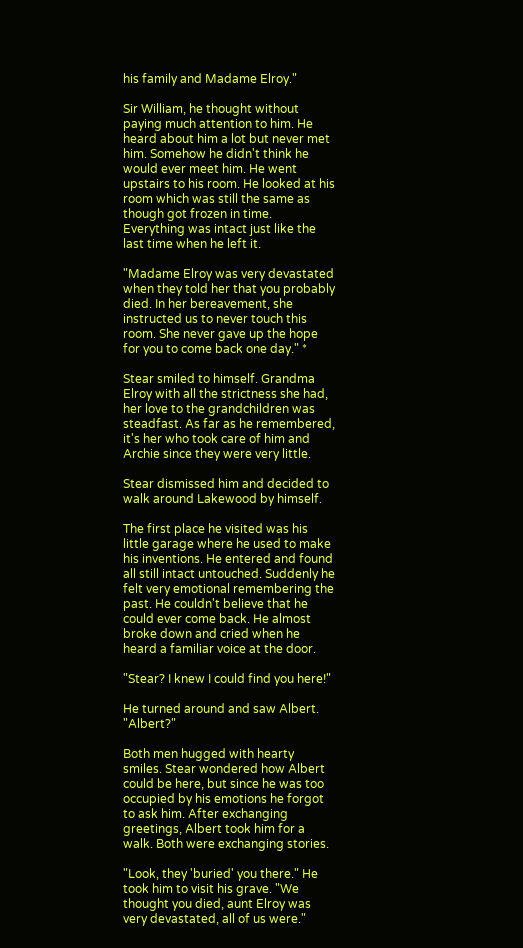his family and Madame Elroy."

Sir William, he thought without paying much attention to him. He heard about him a lot but never met him. Somehow he didn't think he would ever meet him. He went upstairs to his room. He looked at his room which was still the same as though got frozen in time. Everything was intact just like the last time when he left it.

"Madame Elroy was very devastated when they told her that you probably died. In her bereavement, she instructed us to never touch this room. She never gave up the hope for you to come back one day." *

Stear smiled to himself. Grandma Elroy with all the strictness she had, her love to the grandchildren was steadfast. As far as he remembered, it's her who took care of him and Archie since they were very little.

Stear dismissed him and decided to walk around Lakewood by himself.

The first place he visited was his little garage where he used to make his inventions. He entered and found all still intact untouched. Suddenly he felt very emotional remembering the past. He couldn't believe that he could ever come back. He almost broke down and cried when he heard a familiar voice at the door.

"Stear? I knew I could find you here!"

He turned around and saw Albert. "Albert?"

Both men hugged with hearty smiles. Stear wondered how Albert could be here, but since he was too occupied by his emotions he forgot to ask him. After exchanging greetings, Albert took him for a walk. Both were exchanging stories.

"Look, they 'buried' you there." He took him to visit his grave. "We thought you died, aunt Elroy was very devastated, all of us were."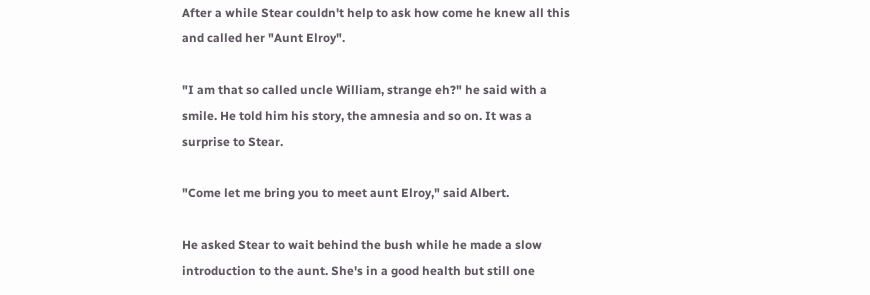After a while Stear couldn't help to ask how come he knew all this and called her "Aunt Elroy".

"I am that so called uncle William, strange eh?" he said with a smile. He told him his story, the amnesia and so on. It was a surprise to Stear.

"Come let me bring you to meet aunt Elroy," said Albert.

He asked Stear to wait behind the bush while he made a slow introduction to the aunt. She's in a good health but still one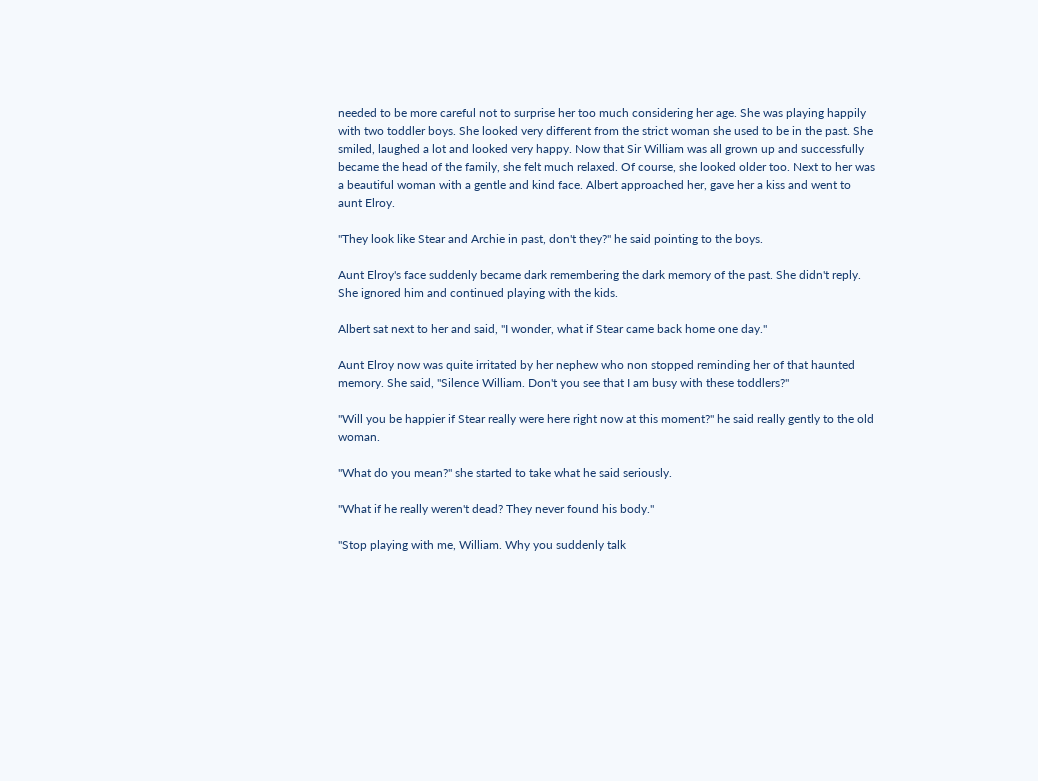needed to be more careful not to surprise her too much considering her age. She was playing happily with two toddler boys. She looked very different from the strict woman she used to be in the past. She smiled, laughed a lot and looked very happy. Now that Sir William was all grown up and successfully became the head of the family, she felt much relaxed. Of course, she looked older too. Next to her was a beautiful woman with a gentle and kind face. Albert approached her, gave her a kiss and went to aunt Elroy.

"They look like Stear and Archie in past, don't they?" he said pointing to the boys.

Aunt Elroy's face suddenly became dark remembering the dark memory of the past. She didn't reply. She ignored him and continued playing with the kids.

Albert sat next to her and said, "I wonder, what if Stear came back home one day."

Aunt Elroy now was quite irritated by her nephew who non stopped reminding her of that haunted memory. She said, "Silence William. Don't you see that I am busy with these toddlers?"

"Will you be happier if Stear really were here right now at this moment?" he said really gently to the old woman.

"What do you mean?" she started to take what he said seriously.

"What if he really weren't dead? They never found his body."

"Stop playing with me, William. Why you suddenly talk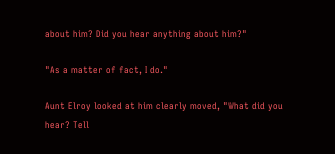about him? Did you hear anything about him?"

"As a matter of fact, I do."

Aunt Elroy looked at him clearly moved, "What did you hear? Tell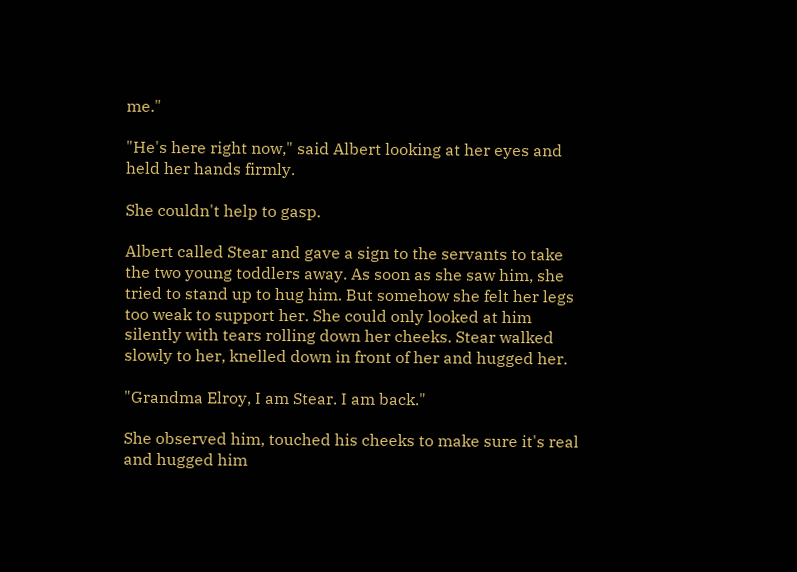me."

"He's here right now," said Albert looking at her eyes and held her hands firmly.

She couldn't help to gasp.

Albert called Stear and gave a sign to the servants to take the two young toddlers away. As soon as she saw him, she tried to stand up to hug him. But somehow she felt her legs too weak to support her. She could only looked at him silently with tears rolling down her cheeks. Stear walked slowly to her, knelled down in front of her and hugged her.

"Grandma Elroy, I am Stear. I am back."

She observed him, touched his cheeks to make sure it's real and hugged him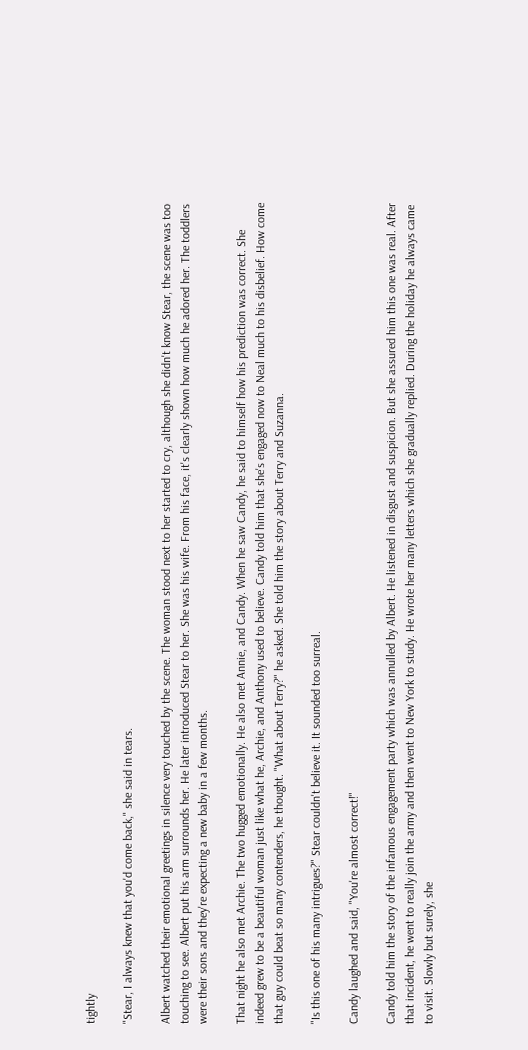tightly

"Stear, I always knew that you'd come back," she said in tears.

Albert watched their emotional greetings in silence very touched by the scene. The woman stood next to her started to cry, although she didn't know Stear, the scene was too touching to see. Albert put his arm surrounds her. He later introduced Stear to her. She was his wife. From his face, it's clearly shown how much he adored her. The toddlers were their sons and they're expecting a new baby in a few months.

That night he also met Archie. The two hugged emotionally. He also met Annie, and Candy. When he saw Candy, he said to himself how his prediction was correct. She indeed grew to be a beautiful woman just like what he, Archie, and Anthony used to believe. Candy told him that she's engaged now to Neal much to his disbelief. How come that guy could beat so many contenders, he thought. "What about Terry?" he asked. She told him the story about Terry and Suzanna.

"Is this one of his many intrigues?" Stear couldn't believe it. It sounded too surreal.

Candy laughed and said, "You're almost correct!"

Candy told him the story of the infamous engagement party which was annulled by Albert. He listened in disgust and suspicion. But she assured him this one was real. After that incident, he went to really join the army and then went to New York to study. He wrote her many letters which she gradually replied. During the holiday he always came to visit. Slowly but surely, she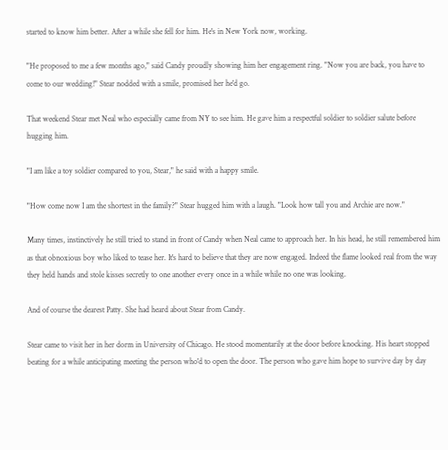started to know him better. After a while she fell for him. He's in New York now, working.

"He proposed to me a few months ago," said Candy proudly showing him her engagement ring. "Now you are back, you have to come to our wedding!" Stear nodded with a smile, promised her he'd go.

That weekend Stear met Neal who especially came from NY to see him. He gave him a respectful soldier to soldier salute before hugging him.

"I am like a toy soldier compared to you, Stear," he said with a happy smile.

"How come now I am the shortest in the family?" Stear hugged him with a laugh. "Look how tall you and Archie are now."

Many times, instinctively he still tried to stand in front of Candy when Neal came to approach her. In his head, he still remembered him as that obnoxious boy who liked to tease her. It's hard to believe that they are now engaged. Indeed the flame looked real from the way they held hands and stole kisses secretly to one another every once in a while while no one was looking.

And of course the dearest Patty. She had heard about Stear from Candy.

Stear came to visit her in her dorm in University of Chicago. He stood momentarily at the door before knocking. His heart stopped beating for a while anticipating meeting the person who'd to open the door. The person who gave him hope to survive day by day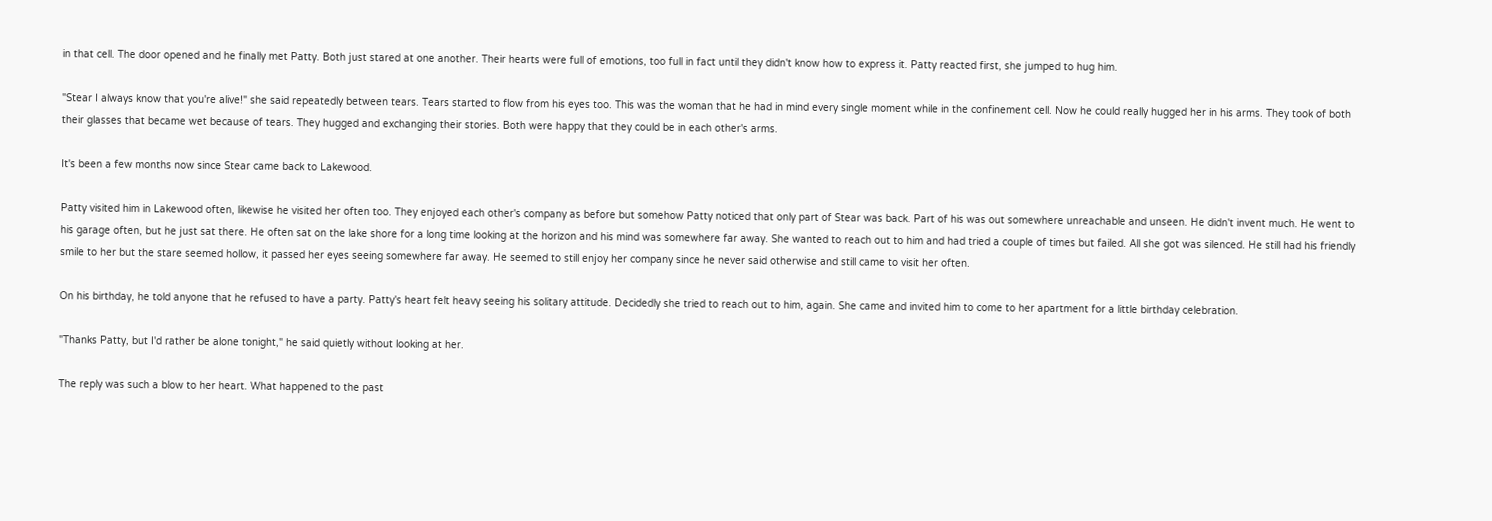in that cell. The door opened and he finally met Patty. Both just stared at one another. Their hearts were full of emotions, too full in fact until they didn't know how to express it. Patty reacted first, she jumped to hug him.

"Stear I always know that you're alive!" she said repeatedly between tears. Tears started to flow from his eyes too. This was the woman that he had in mind every single moment while in the confinement cell. Now he could really hugged her in his arms. They took of both their glasses that became wet because of tears. They hugged and exchanging their stories. Both were happy that they could be in each other's arms.

It's been a few months now since Stear came back to Lakewood.

Patty visited him in Lakewood often, likewise he visited her often too. They enjoyed each other's company as before but somehow Patty noticed that only part of Stear was back. Part of his was out somewhere unreachable and unseen. He didn't invent much. He went to his garage often, but he just sat there. He often sat on the lake shore for a long time looking at the horizon and his mind was somewhere far away. She wanted to reach out to him and had tried a couple of times but failed. All she got was silenced. He still had his friendly smile to her but the stare seemed hollow, it passed her eyes seeing somewhere far away. He seemed to still enjoy her company since he never said otherwise and still came to visit her often.

On his birthday, he told anyone that he refused to have a party. Patty's heart felt heavy seeing his solitary attitude. Decidedly she tried to reach out to him, again. She came and invited him to come to her apartment for a little birthday celebration.

"Thanks Patty, but I'd rather be alone tonight," he said quietly without looking at her.

The reply was such a blow to her heart. What happened to the past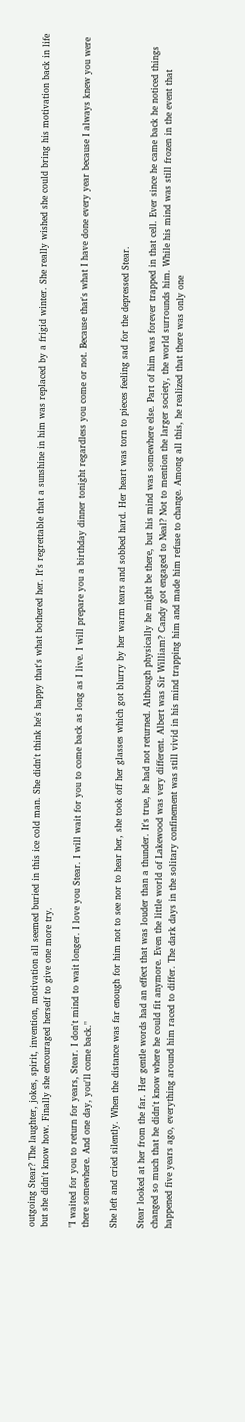outgoing Stear? The laughter, jokes, spirit, invention, motivation all seemed buried in this ice cold man. She didn't think he's happy that's what bothered her. It's regrettable that a sunshine in him was replaced by a frigid winter. She really wished she could bring his motivation back in life but she didn't know how. Finally she encouraged herself to give one more try.

"I waited for you to return for years, Stear. I don't mind to wait longer. I love you Stear. I will wait for you to come back as long as I live. I will prepare you a birthday dinner tonight regardless you come or not. Because that's what I have done every year because I always knew you were there somewhere. And one day, you'll come back."

She left and cried silently. When the distance was far enough for him not to see nor to hear her, she took off her glasses which got blurry by her warm tears and sobbed hard. Her heart was torn to pieces feeling sad for the depressed Stear.

Stear looked at her from the far. Her gentle words had an effect that was louder than a thunder. It's true, he had not returned. Although physically he might be there, but his mind was somewhere else. Part of him was forever trapped in that cell. Ever since he came back he noticed things changed so much that he didn't know where he could fit anymore. Even the little world of Lakewood was very different. Albert was Sir William? Candy got engaged to Neal? Not to mention the larger society, the world surrounds him. While his mind was still frozen in the event that happened five years ago, everything around him raced to differ. The dark days in the solitary confinement was still vivid in his mind trapping him and made him refuse to change. Among all this, he realized that there was only one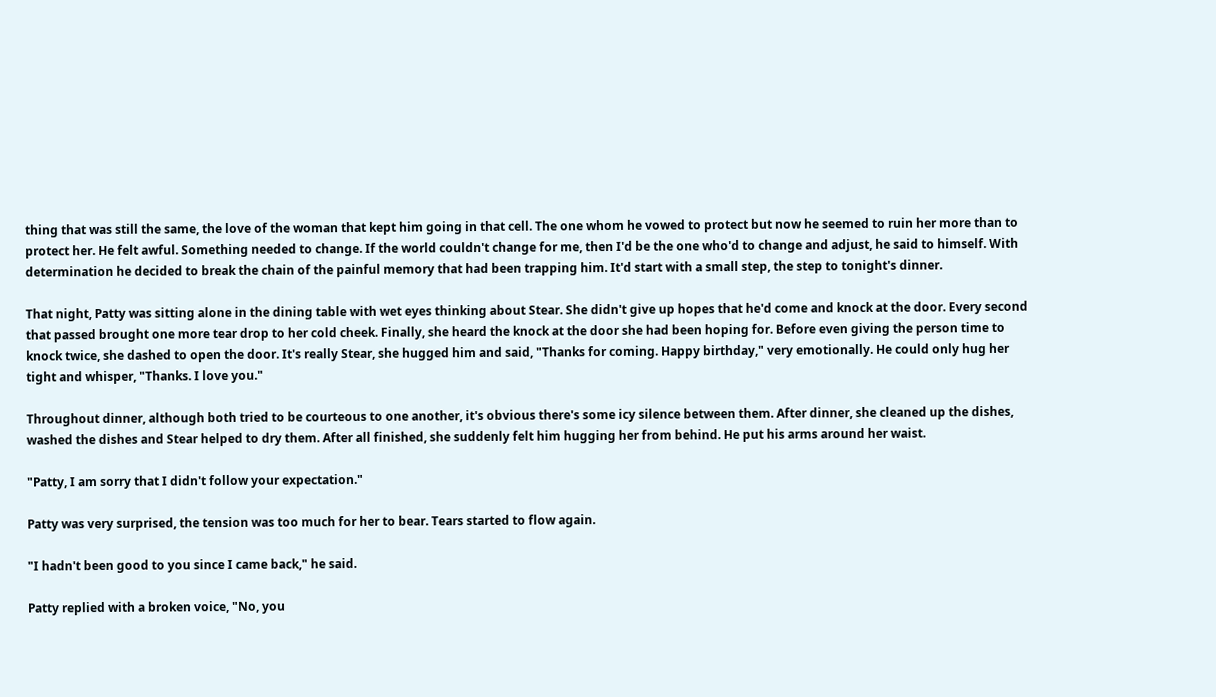thing that was still the same, the love of the woman that kept him going in that cell. The one whom he vowed to protect but now he seemed to ruin her more than to protect her. He felt awful. Something needed to change. If the world couldn't change for me, then I'd be the one who'd to change and adjust, he said to himself. With determination he decided to break the chain of the painful memory that had been trapping him. It'd start with a small step, the step to tonight's dinner.

That night, Patty was sitting alone in the dining table with wet eyes thinking about Stear. She didn't give up hopes that he'd come and knock at the door. Every second that passed brought one more tear drop to her cold cheek. Finally, she heard the knock at the door she had been hoping for. Before even giving the person time to knock twice, she dashed to open the door. It's really Stear, she hugged him and said, "Thanks for coming. Happy birthday," very emotionally. He could only hug her tight and whisper, "Thanks. I love you."

Throughout dinner, although both tried to be courteous to one another, it's obvious there's some icy silence between them. After dinner, she cleaned up the dishes, washed the dishes and Stear helped to dry them. After all finished, she suddenly felt him hugging her from behind. He put his arms around her waist.

"Patty, I am sorry that I didn't follow your expectation."

Patty was very surprised, the tension was too much for her to bear. Tears started to flow again.

"I hadn't been good to you since I came back," he said.

Patty replied with a broken voice, "No, you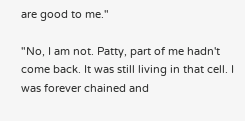are good to me."

"No, I am not. Patty, part of me hadn't come back. It was still living in that cell. I was forever chained and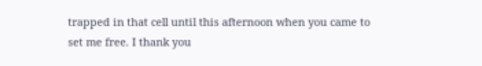trapped in that cell until this afternoon when you came to set me free. I thank you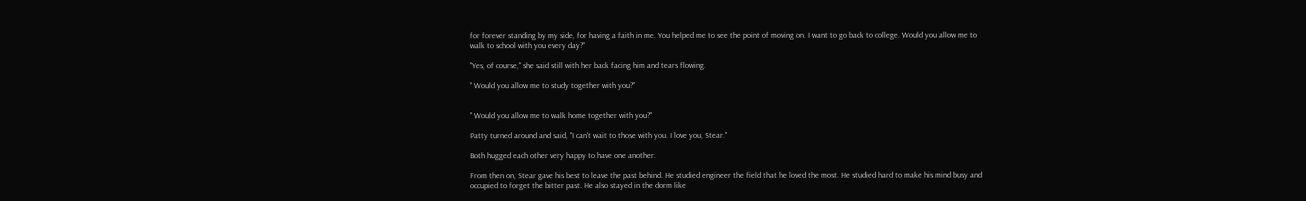for forever standing by my side, for having a faith in me. You helped me to see the point of moving on. I want to go back to college. Would you allow me to walk to school with you every day?"

"Yes, of course," she said still with her back facing him and tears flowing.

" Would you allow me to study together with you?"


" Would you allow me to walk home together with you?"

Patty turned around and said, "I can't wait to those with you. I love you, Stear."

Both hugged each other very happy to have one another.

From then on, Stear gave his best to leave the past behind. He studied engineer the field that he loved the most. He studied hard to make his mind busy and occupied to forget the bitter past. He also stayed in the dorm like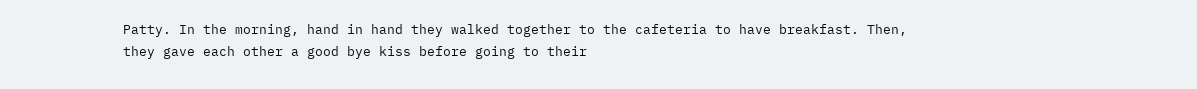Patty. In the morning, hand in hand they walked together to the cafeteria to have breakfast. Then, they gave each other a good bye kiss before going to their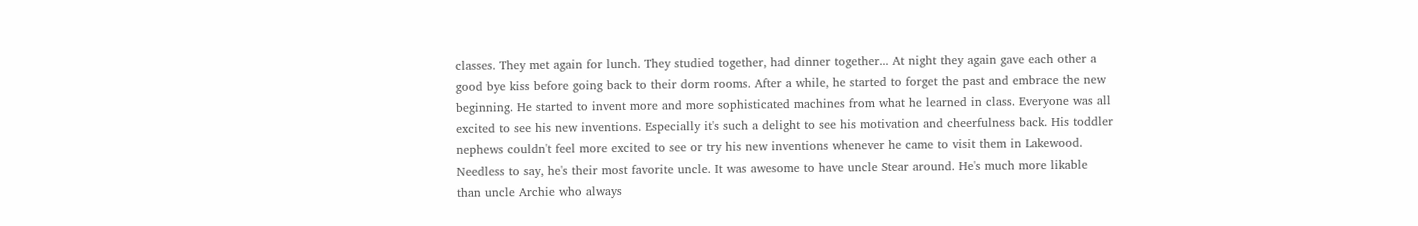classes. They met again for lunch. They studied together, had dinner together... At night they again gave each other a good bye kiss before going back to their dorm rooms. After a while, he started to forget the past and embrace the new beginning. He started to invent more and more sophisticated machines from what he learned in class. Everyone was all excited to see his new inventions. Especially it's such a delight to see his motivation and cheerfulness back. His toddler nephews couldn't feel more excited to see or try his new inventions whenever he came to visit them in Lakewood. Needless to say, he's their most favorite uncle. It was awesome to have uncle Stear around. He's much more likable than uncle Archie who always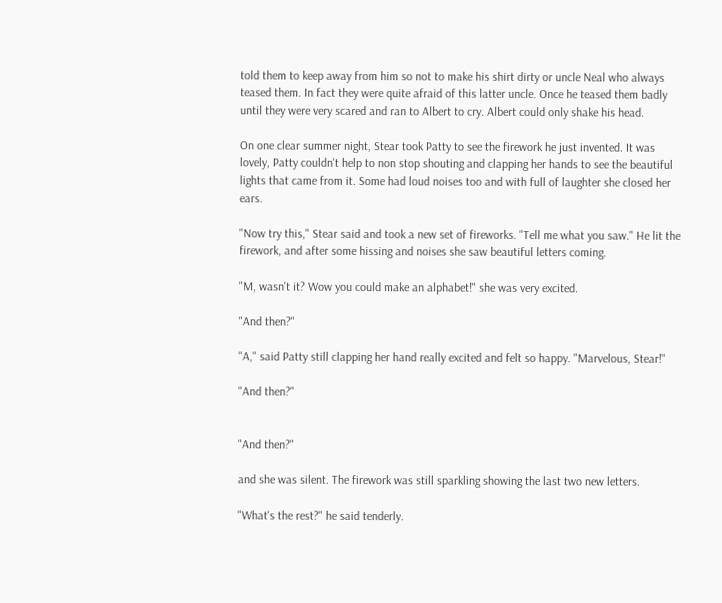told them to keep away from him so not to make his shirt dirty or uncle Neal who always teased them. In fact they were quite afraid of this latter uncle. Once he teased them badly until they were very scared and ran to Albert to cry. Albert could only shake his head.

On one clear summer night, Stear took Patty to see the firework he just invented. It was lovely, Patty couldn't help to non stop shouting and clapping her hands to see the beautiful lights that came from it. Some had loud noises too and with full of laughter she closed her ears.

"Now try this," Stear said and took a new set of fireworks. "Tell me what you saw." He lit the firework, and after some hissing and noises she saw beautiful letters coming.

"M, wasn't it? Wow you could make an alphabet!" she was very excited.

"And then?"

"A," said Patty still clapping her hand really excited and felt so happy. "Marvelous, Stear!"

"And then?"


"And then?"

and she was silent. The firework was still sparkling showing the last two new letters.

"What's the rest?" he said tenderly.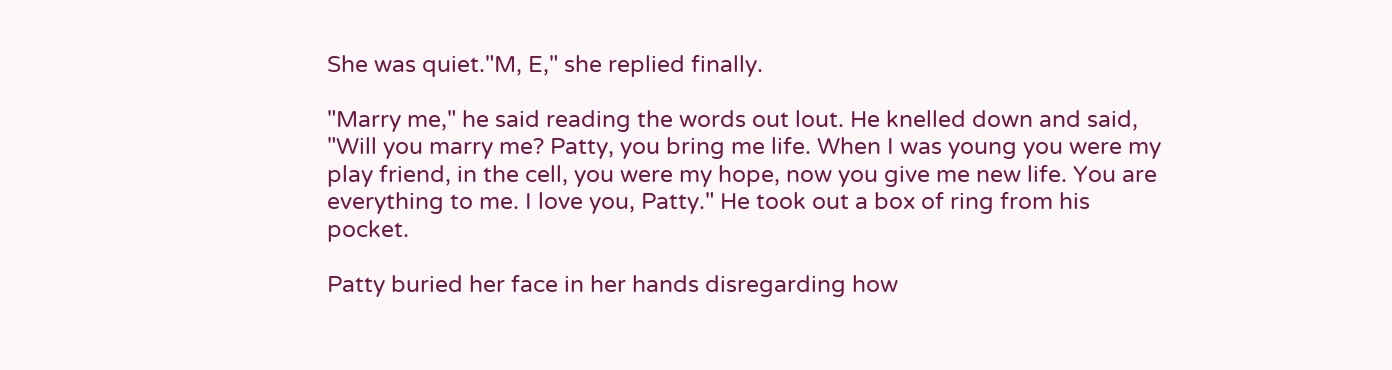She was quiet."M, E," she replied finally.

"Marry me," he said reading the words out lout. He knelled down and said, "Will you marry me? Patty, you bring me life. When I was young you were my play friend, in the cell, you were my hope, now you give me new life. You are everything to me. I love you, Patty." He took out a box of ring from his pocket.

Patty buried her face in her hands disregarding how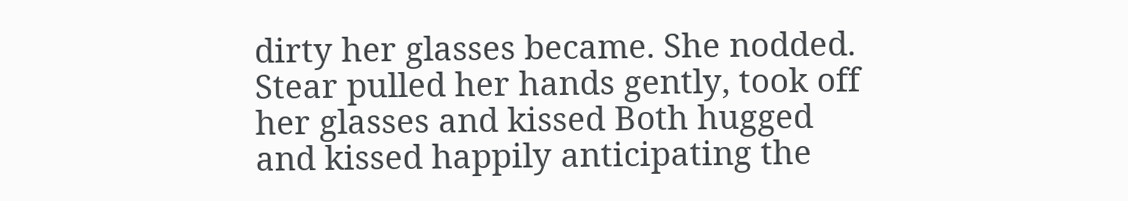dirty her glasses became. She nodded. Stear pulled her hands gently, took off her glasses and kissed Both hugged and kissed happily anticipating the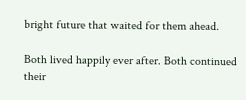bright future that waited for them ahead.

Both lived happily ever after. Both continued their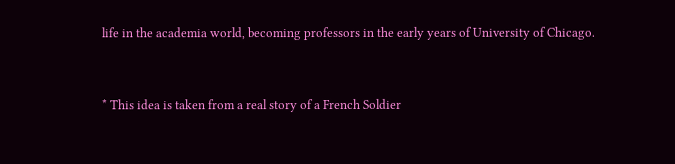life in the academia world, becoming professors in the early years of University of Chicago.


* This idea is taken from a real story of a French Soldier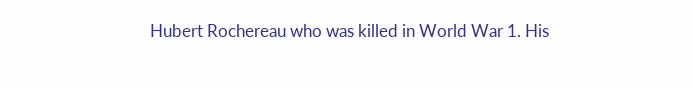Hubert Rochereau who was killed in World War 1. His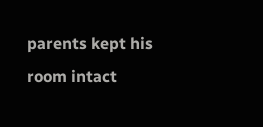parents kept his room intact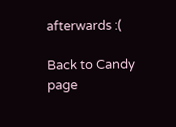afterwards :(

Back to Candy page